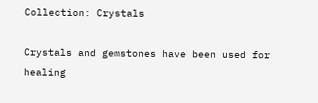Collection: Crystals

Crystals and gemstones have been used for healing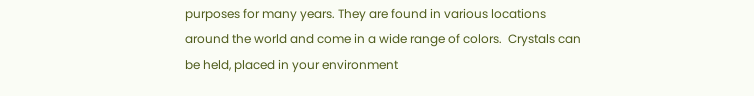purposes for many years. They are found in various locations around the world and come in a wide range of colors.  Crystals can be held, placed in your environment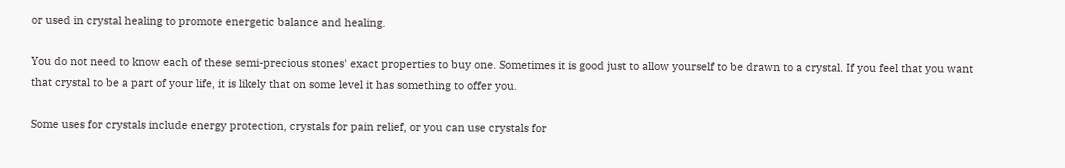or used in crystal healing to promote energetic balance and healing.

You do not need to know each of these semi-precious stones' exact properties to buy one. Sometimes it is good just to allow yourself to be drawn to a crystal. If you feel that you want that crystal to be a part of your life, it is likely that on some level it has something to offer you.

Some uses for crystals include energy protection, crystals for pain relief, or you can use crystals for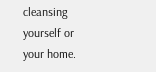cleansing yourself or your home.